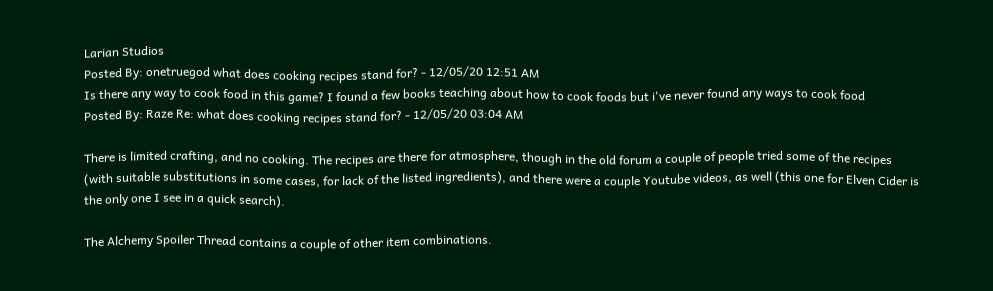Larian Studios
Posted By: onetruegod what does cooking recipes stand for? - 12/05/20 12:51 AM
Is there any way to cook food in this game? I found a few books teaching about how to cook foods but i've never found any ways to cook food
Posted By: Raze Re: what does cooking recipes stand for? - 12/05/20 03:04 AM

There is limited crafting, and no cooking. The recipes are there for atmosphere, though in the old forum a couple of people tried some of the recipes (with suitable substitutions in some cases, for lack of the listed ingredients), and there were a couple Youtube videos, as well (this one for Elven Cider is the only one I see in a quick search).

The Alchemy Spoiler Thread contains a couple of other item combinations.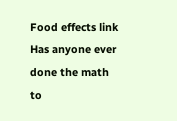Food effects link
Has anyone ever done the math to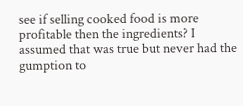see if selling cooked food is more profitable then the ingredients? I assumed that was true but never had the gumption to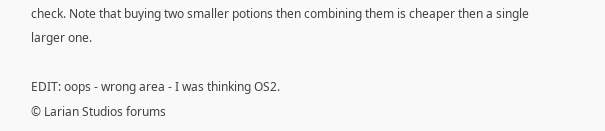check. Note that buying two smaller potions then combining them is cheaper then a single larger one.

EDIT: oops - wrong area - I was thinking OS2.
© Larian Studios forums